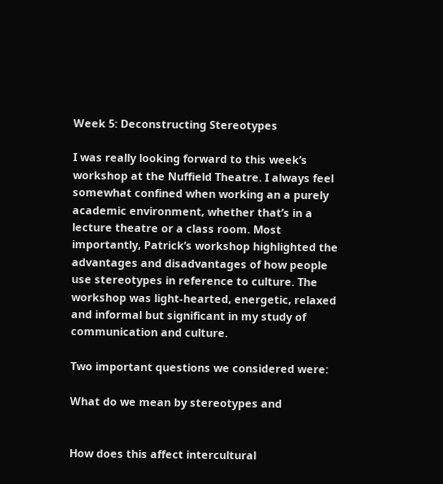Week 5: Deconstructing Stereotypes

I was really looking forward to this week’s workshop at the Nuffield Theatre. I always feel somewhat confined when working an a purely academic environment, whether that’s in a lecture theatre or a class room. Most importantly, Patrick’s workshop highlighted the advantages and disadvantages of how people use stereotypes in reference to culture. The workshop was light-hearted, energetic, relaxed and informal but significant in my study of communication and culture.

Two important questions we considered were:

What do we mean by stereotypes and


How does this affect intercultural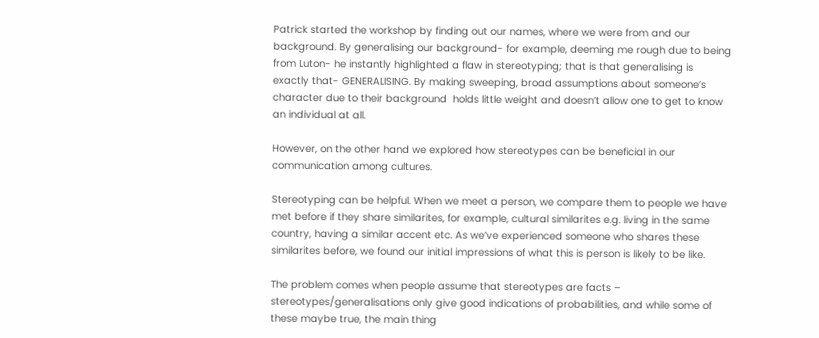Patrick started the workshop by finding out our names, where we were from and our background. By generalising our background- for example, deeming me rough due to being from Luton- he instantly highlighted a flaw in stereotyping; that is that generalising is exactly that- GENERALISING. By making sweeping, broad assumptions about someone’s character due to their background  holds little weight and doesn’t allow one to get to know an individual at all.

However, on the other hand we explored how stereotypes can be beneficial in our communication among cultures.

Stereotyping can be helpful. When we meet a person, we compare them to people we have met before if they share similarites, for example, cultural similarites e.g. living in the same country, having a similar accent etc. As we’ve experienced someone who shares these similarites before, we found our initial impressions of what this is person is likely to be like.

The problem comes when people assume that stereotypes are facts – stereotypes/generalisations only give good indications of probabilities, and while some of these maybe true, the main thing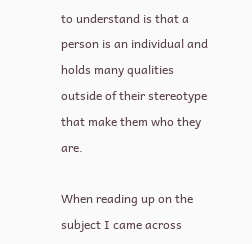to understand is that a person is an individual and holds many qualities outside of their stereotype that make them who they are.

When reading up on the subject I came across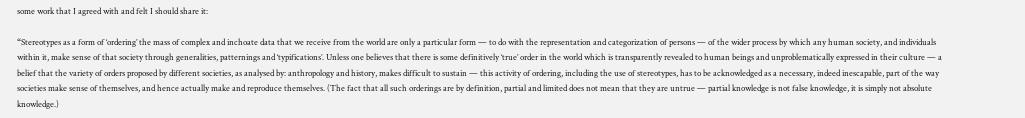some work that I agreed with and felt I should share it:

“Stereotypes as a form of ‘ordering’ the mass of complex and inchoate data that we receive from the world are only a particular form — to do with the representation and categorization of persons — of the wider process by which any human society, and individuals within it, make sense of that society through generalities, patternings and ‘typifications’. Unless one believes that there is some definitively ‘true’ order in the world which is transparently revealed to human beings and unproblematically expressed in their culture — a belief that the variety of orders proposed by different societies, as analysed by: anthropology and history, makes difficult to sustain — this activity of ordering, including the use of stereotypes, has to be acknowledged as a necessary, indeed inescapable, part of the way societies make sense of themselves, and hence actually make and reproduce themselves. (The fact that all such orderings are by definition, partial and limited does not mean that they are untrue — partial knowledge is not false knowledge, it is simply not absolute knowledge.)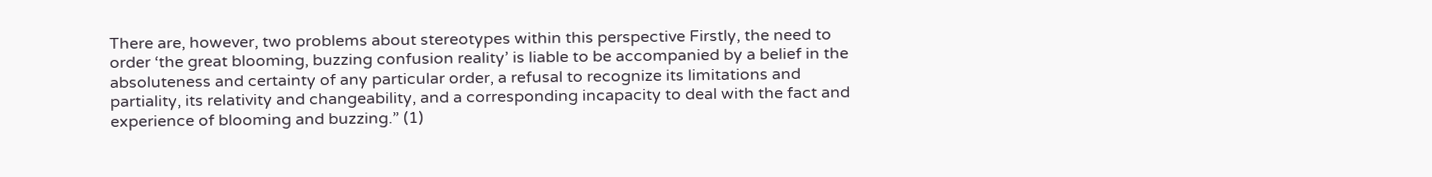There are, however, two problems about stereotypes within this perspective Firstly, the need to order ‘the great blooming, buzzing confusion reality’ is liable to be accompanied by a belief in the absoluteness and certainty of any particular order, a refusal to recognize its limitations and partiality, its relativity and changeability, and a corresponding incapacity to deal with the fact and experience of blooming and buzzing.” (1)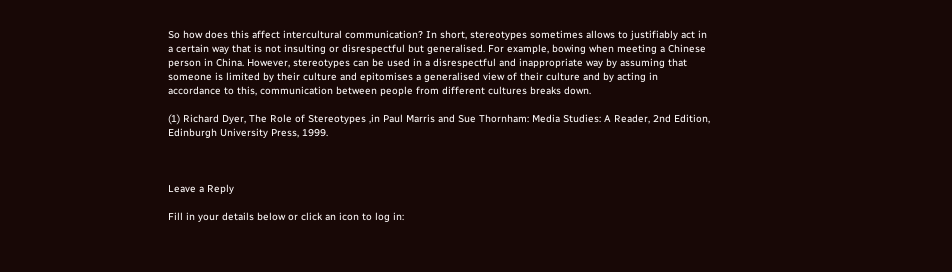So how does this affect intercultural communication? In short, stereotypes sometimes allows to justifiably act in a certain way that is not insulting or disrespectful but generalised. For example, bowing when meeting a Chinese person in China. However, stereotypes can be used in a disrespectful and inappropriate way by assuming that someone is limited by their culture and epitomises a generalised view of their culture and by acting in accordance to this, communication between people from different cultures breaks down.

(1) Richard Dyer, The Role of Stereotypes ,in Paul Marris and Sue Thornham: Media Studies: A Reader, 2nd Edition, Edinburgh University Press, 1999.



Leave a Reply

Fill in your details below or click an icon to log in: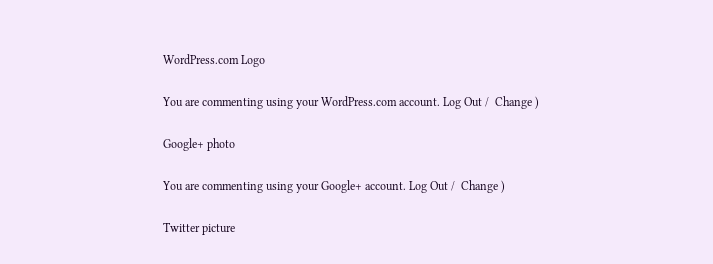WordPress.com Logo

You are commenting using your WordPress.com account. Log Out /  Change )

Google+ photo

You are commenting using your Google+ account. Log Out /  Change )

Twitter picture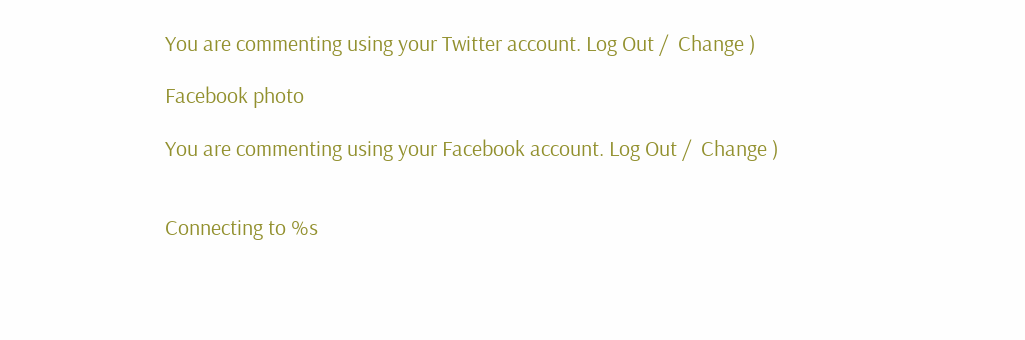You are commenting using your Twitter account. Log Out /  Change )

Facebook photo

You are commenting using your Facebook account. Log Out /  Change )


Connecting to %s